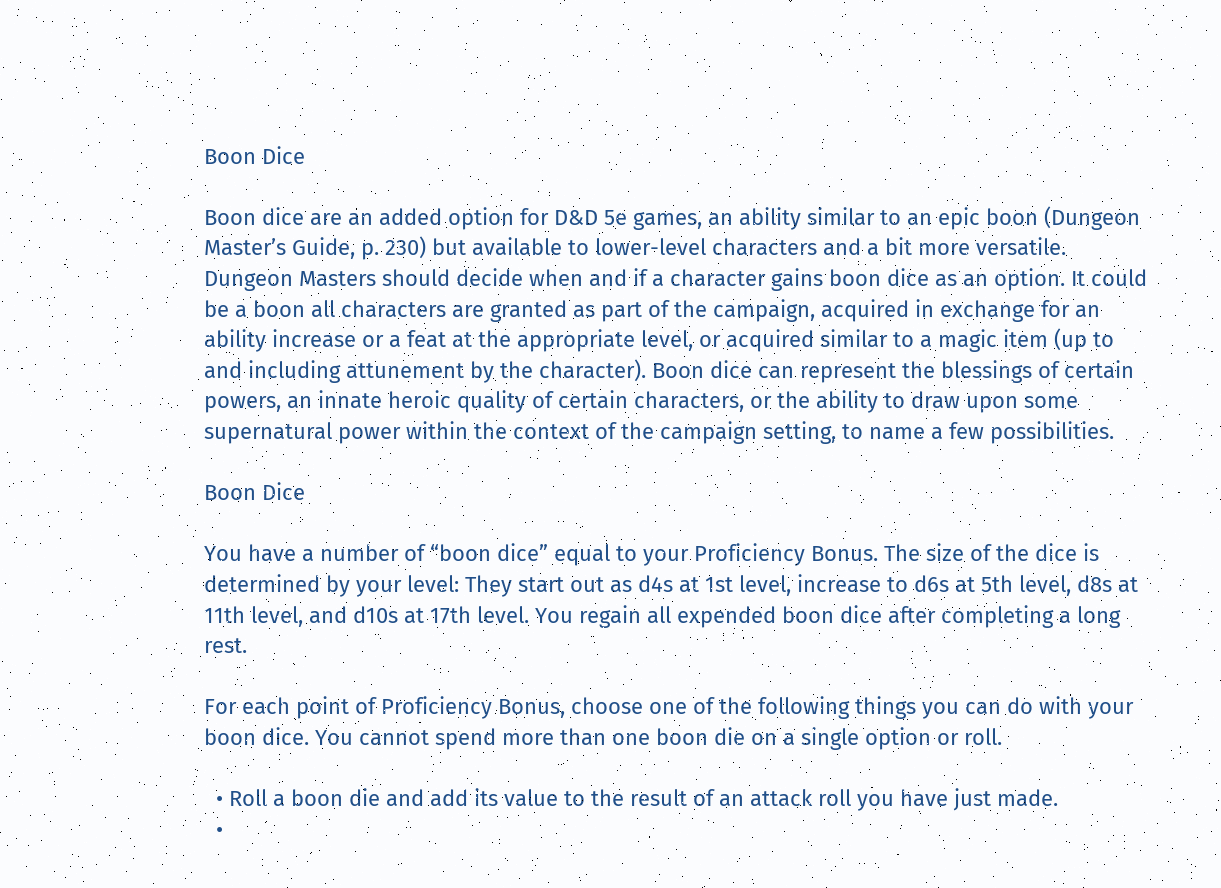Boon Dice

Boon dice are an added option for D&D 5e games, an ability similar to an epic boon (Dungeon Master’s Guide, p. 230) but available to lower-level characters and a bit more versatile. Dungeon Masters should decide when and if a character gains boon dice as an option. It could be a boon all characters are granted as part of the campaign, acquired in exchange for an ability increase or a feat at the appropriate level, or acquired similar to a magic item (up to and including attunement by the character). Boon dice can represent the blessings of certain powers, an innate heroic quality of certain characters, or the ability to draw upon some supernatural power within the context of the campaign setting, to name a few possibilities.

Boon Dice

You have a number of “boon dice” equal to your Proficiency Bonus. The size of the dice is determined by your level: They start out as d4s at 1st level, increase to d6s at 5th level, d8s at 11th level, and d10s at 17th level. You regain all expended boon dice after completing a long rest.

For each point of Proficiency Bonus, choose one of the following things you can do with your boon dice. You cannot spend more than one boon die on a single option or roll.

  • Roll a boon die and add its value to the result of an attack roll you have just made.
  •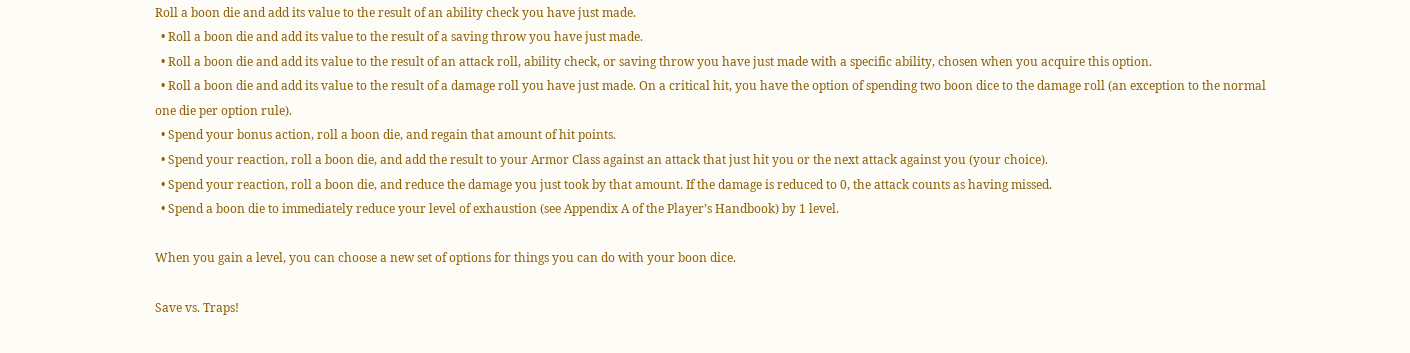Roll a boon die and add its value to the result of an ability check you have just made.
  • Roll a boon die and add its value to the result of a saving throw you have just made.
  • Roll a boon die and add its value to the result of an attack roll, ability check, or saving throw you have just made with a specific ability, chosen when you acquire this option.
  • Roll a boon die and add its value to the result of a damage roll you have just made. On a critical hit, you have the option of spending two boon dice to the damage roll (an exception to the normal one die per option rule).
  • Spend your bonus action, roll a boon die, and regain that amount of hit points.
  • Spend your reaction, roll a boon die, and add the result to your Armor Class against an attack that just hit you or the next attack against you (your choice).
  • Spend your reaction, roll a boon die, and reduce the damage you just took by that amount. If the damage is reduced to 0, the attack counts as having missed.
  • Spend a boon die to immediately reduce your level of exhaustion (see Appendix A of the Player’s Handbook) by 1 level.

When you gain a level, you can choose a new set of options for things you can do with your boon dice.

Save vs. Traps!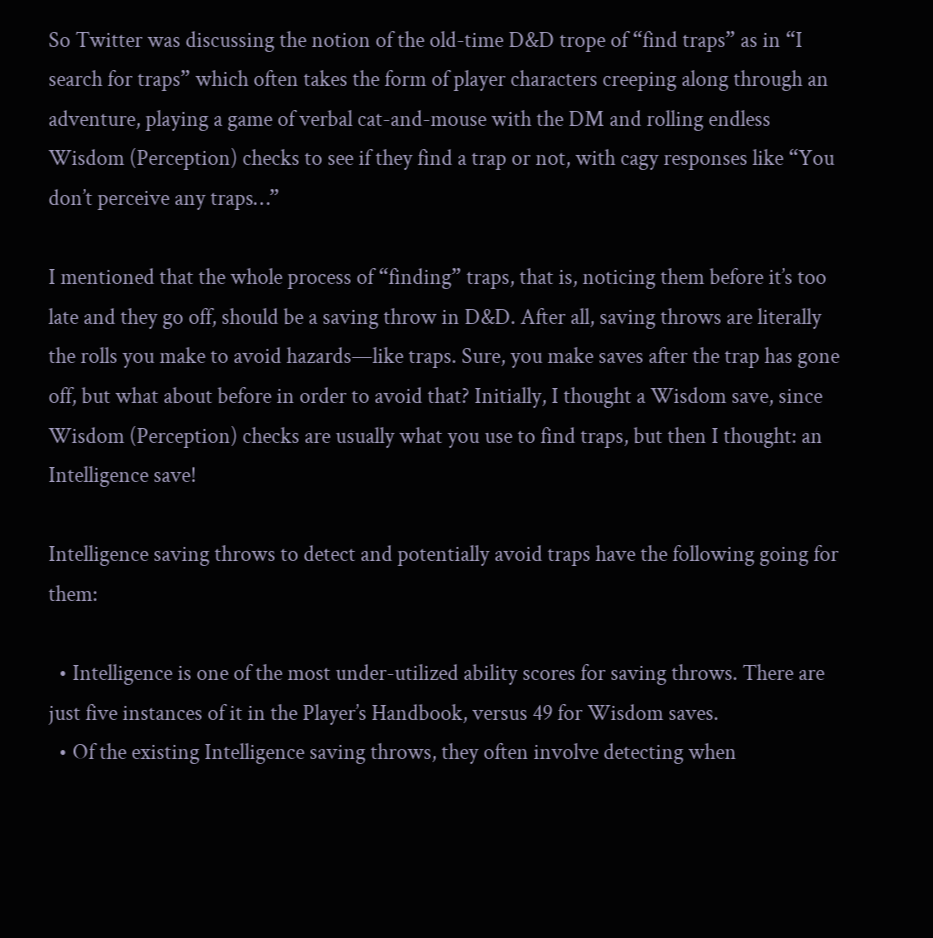So Twitter was discussing the notion of the old-time D&D trope of “find traps” as in “I search for traps” which often takes the form of player characters creeping along through an adventure, playing a game of verbal cat-and-mouse with the DM and rolling endless Wisdom (Perception) checks to see if they find a trap or not, with cagy responses like “You don’t perceive any traps…”

I mentioned that the whole process of “finding” traps, that is, noticing them before it’s too late and they go off, should be a saving throw in D&D. After all, saving throws are literally the rolls you make to avoid hazards—like traps. Sure, you make saves after the trap has gone off, but what about before in order to avoid that? Initially, I thought a Wisdom save, since Wisdom (Perception) checks are usually what you use to find traps, but then I thought: an Intelligence save!

Intelligence saving throws to detect and potentially avoid traps have the following going for them:

  • Intelligence is one of the most under-utilized ability scores for saving throws. There are just five instances of it in the Player’s Handbook, versus 49 for Wisdom saves.
  • Of the existing Intelligence saving throws, they often involve detecting when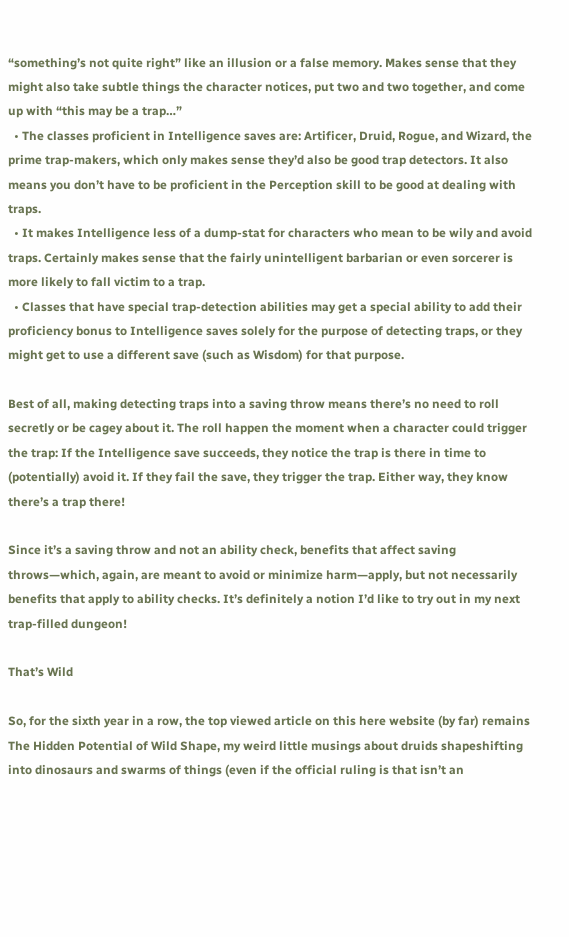“something’s not quite right” like an illusion or a false memory. Makes sense that they might also take subtle things the character notices, put two and two together, and come up with “this may be a trap…”
  • The classes proficient in Intelligence saves are: Artificer, Druid, Rogue, and Wizard, the prime trap-makers, which only makes sense they’d also be good trap detectors. It also means you don’t have to be proficient in the Perception skill to be good at dealing with traps.
  • It makes Intelligence less of a dump-stat for characters who mean to be wily and avoid traps. Certainly makes sense that the fairly unintelligent barbarian or even sorcerer is more likely to fall victim to a trap.
  • Classes that have special trap-detection abilities may get a special ability to add their proficiency bonus to Intelligence saves solely for the purpose of detecting traps, or they might get to use a different save (such as Wisdom) for that purpose.

Best of all, making detecting traps into a saving throw means there’s no need to roll secretly or be cagey about it. The roll happen the moment when a character could trigger the trap: If the Intelligence save succeeds, they notice the trap is there in time to (potentially) avoid it. If they fail the save, they trigger the trap. Either way, they know there’s a trap there!

Since it’s a saving throw and not an ability check, benefits that affect saving throws—which, again, are meant to avoid or minimize harm—apply, but not necessarily benefits that apply to ability checks. It’s definitely a notion I’d like to try out in my next trap-filled dungeon!

That’s Wild

So, for the sixth year in a row, the top viewed article on this here website (by far) remains The Hidden Potential of Wild Shape, my weird little musings about druids shapeshifting into dinosaurs and swarms of things (even if the official ruling is that isn’t an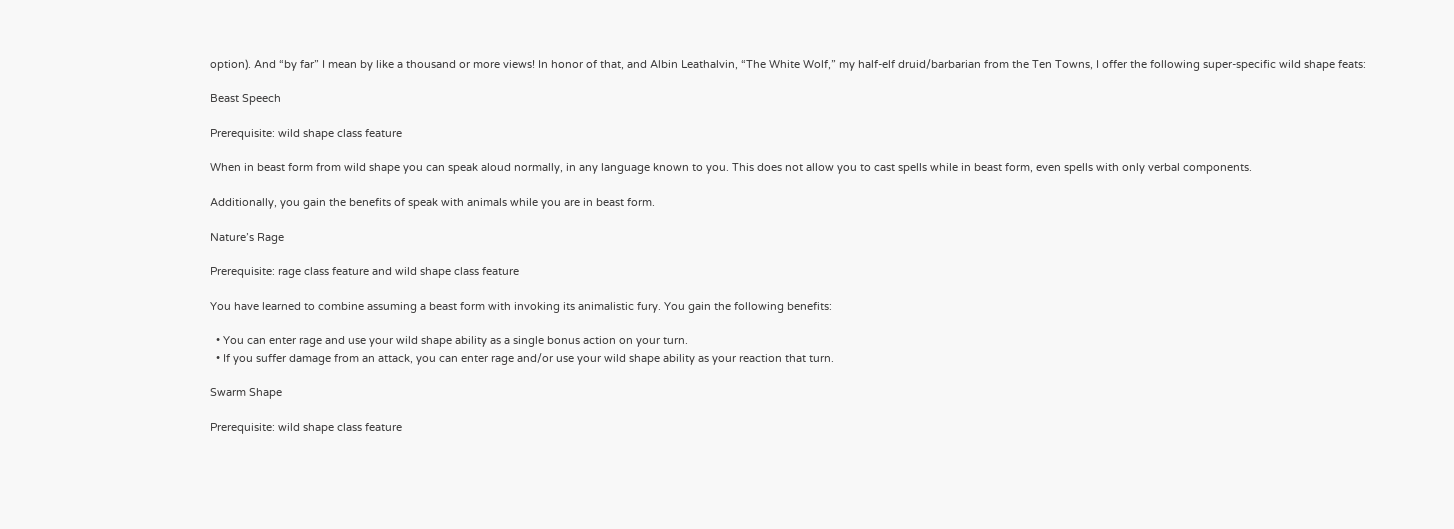option). And “by far” I mean by like a thousand or more views! In honor of that, and Albin Leathalvin, “The White Wolf,” my half-elf druid/barbarian from the Ten Towns, I offer the following super-specific wild shape feats:

Beast Speech

Prerequisite: wild shape class feature

When in beast form from wild shape you can speak aloud normally, in any language known to you. This does not allow you to cast spells while in beast form, even spells with only verbal components.

Additionally, you gain the benefits of speak with animals while you are in beast form.

Nature’s Rage

Prerequisite: rage class feature and wild shape class feature

You have learned to combine assuming a beast form with invoking its animalistic fury. You gain the following benefits:

  • You can enter rage and use your wild shape ability as a single bonus action on your turn.
  • If you suffer damage from an attack, you can enter rage and/or use your wild shape ability as your reaction that turn.

Swarm Shape

Prerequisite: wild shape class feature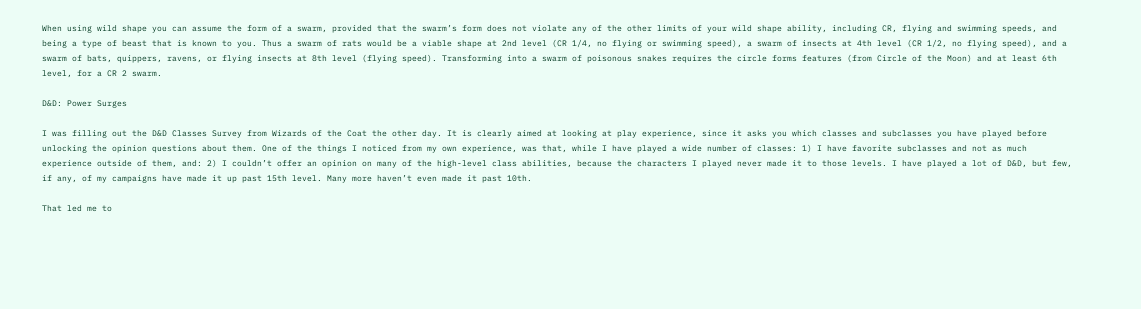When using wild shape you can assume the form of a swarm, provided that the swarm’s form does not violate any of the other limits of your wild shape ability, including CR, flying and swimming speeds, and being a type of beast that is known to you. Thus a swarm of rats would be a viable shape at 2nd level (CR 1/4, no flying or swimming speed), a swarm of insects at 4th level (CR 1/2, no flying speed), and a swarm of bats, quippers, ravens, or flying insects at 8th level (flying speed). Transforming into a swarm of poisonous snakes requires the circle forms features (from Circle of the Moon) and at least 6th level, for a CR 2 swarm.

D&D: Power Surges

I was filling out the D&D Classes Survey from Wizards of the Coat the other day. It is clearly aimed at looking at play experience, since it asks you which classes and subclasses you have played before unlocking the opinion questions about them. One of the things I noticed from my own experience, was that, while I have played a wide number of classes: 1) I have favorite subclasses and not as much experience outside of them, and: 2) I couldn’t offer an opinion on many of the high-level class abilities, because the characters I played never made it to those levels. I have played a lot of D&D, but few, if any, of my campaigns have made it up past 15th level. Many more haven’t even made it past 10th.

That led me to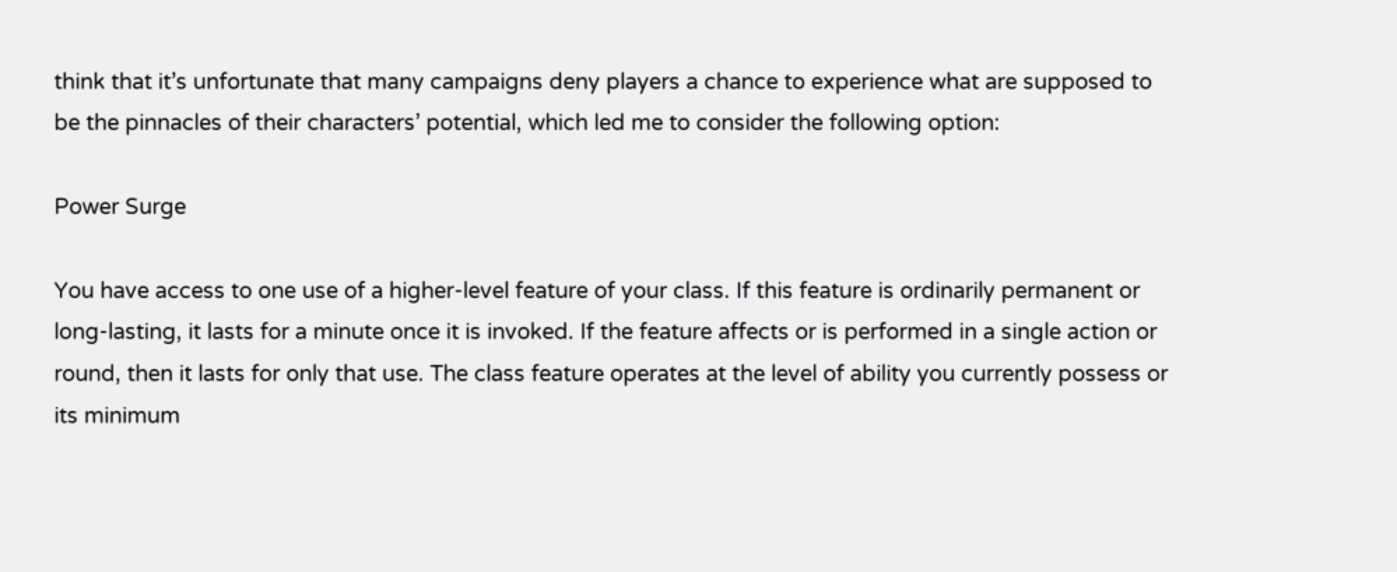think that it’s unfortunate that many campaigns deny players a chance to experience what are supposed to be the pinnacles of their characters’ potential, which led me to consider the following option:

Power Surge

You have access to one use of a higher-level feature of your class. If this feature is ordinarily permanent or long-lasting, it lasts for a minute once it is invoked. If the feature affects or is performed in a single action or round, then it lasts for only that use. The class feature operates at the level of ability you currently possess or its minimum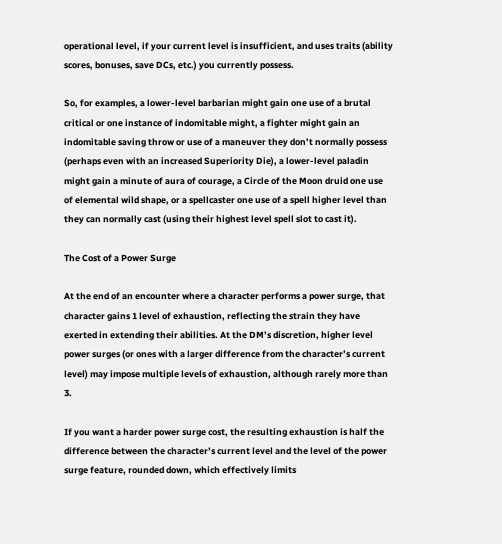operational level, if your current level is insufficient, and uses traits (ability scores, bonuses, save DCs, etc.) you currently possess.

So, for examples, a lower-level barbarian might gain one use of a brutal critical or one instance of indomitable might, a fighter might gain an indomitable saving throw or use of a maneuver they don’t normally possess (perhaps even with an increased Superiority Die), a lower-level paladin might gain a minute of aura of courage, a Circle of the Moon druid one use of elemental wild shape, or a spellcaster one use of a spell higher level than they can normally cast (using their highest level spell slot to cast it).

The Cost of a Power Surge

At the end of an encounter where a character performs a power surge, that character gains 1 level of exhaustion, reflecting the strain they have exerted in extending their abilities. At the DM’s discretion, higher level power surges (or ones with a larger difference from the character’s current level) may impose multiple levels of exhaustion, although rarely more than 3.

If you want a harder power surge cost, the resulting exhaustion is half the difference between the character’s current level and the level of the power surge feature, rounded down, which effectively limits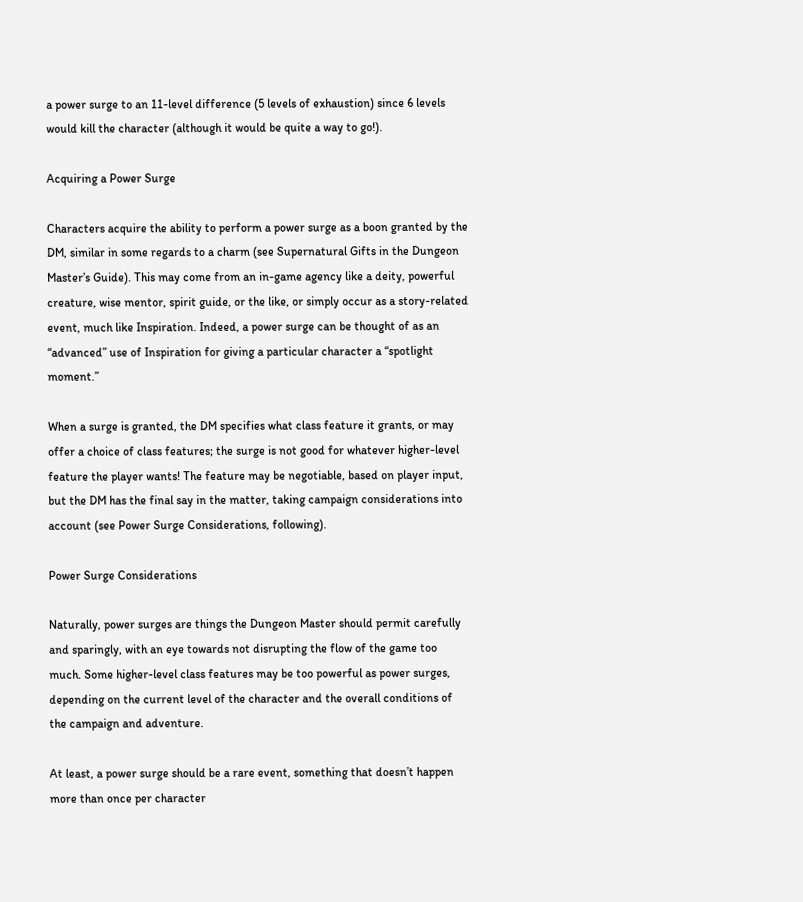a power surge to an 11-level difference (5 levels of exhaustion) since 6 levels would kill the character (although it would be quite a way to go!).

Acquiring a Power Surge

Characters acquire the ability to perform a power surge as a boon granted by the DM, similar in some regards to a charm (see Supernatural Gifts in the Dungeon Master’s Guide). This may come from an in-game agency like a deity, powerful creature, wise mentor, spirit guide, or the like, or simply occur as a story-related event, much like Inspiration. Indeed, a power surge can be thought of as an “advanced” use of Inspiration for giving a particular character a “spotlight moment.”

When a surge is granted, the DM specifies what class feature it grants, or may offer a choice of class features; the surge is not good for whatever higher-level feature the player wants! The feature may be negotiable, based on player input, but the DM has the final say in the matter, taking campaign considerations into account (see Power Surge Considerations, following).

Power Surge Considerations

Naturally, power surges are things the Dungeon Master should permit carefully and sparingly, with an eye towards not disrupting the flow of the game too much. Some higher-level class features may be too powerful as power surges, depending on the current level of the character and the overall conditions of the campaign and adventure.

At least, a power surge should be a rare event, something that doesn’t happen more than once per character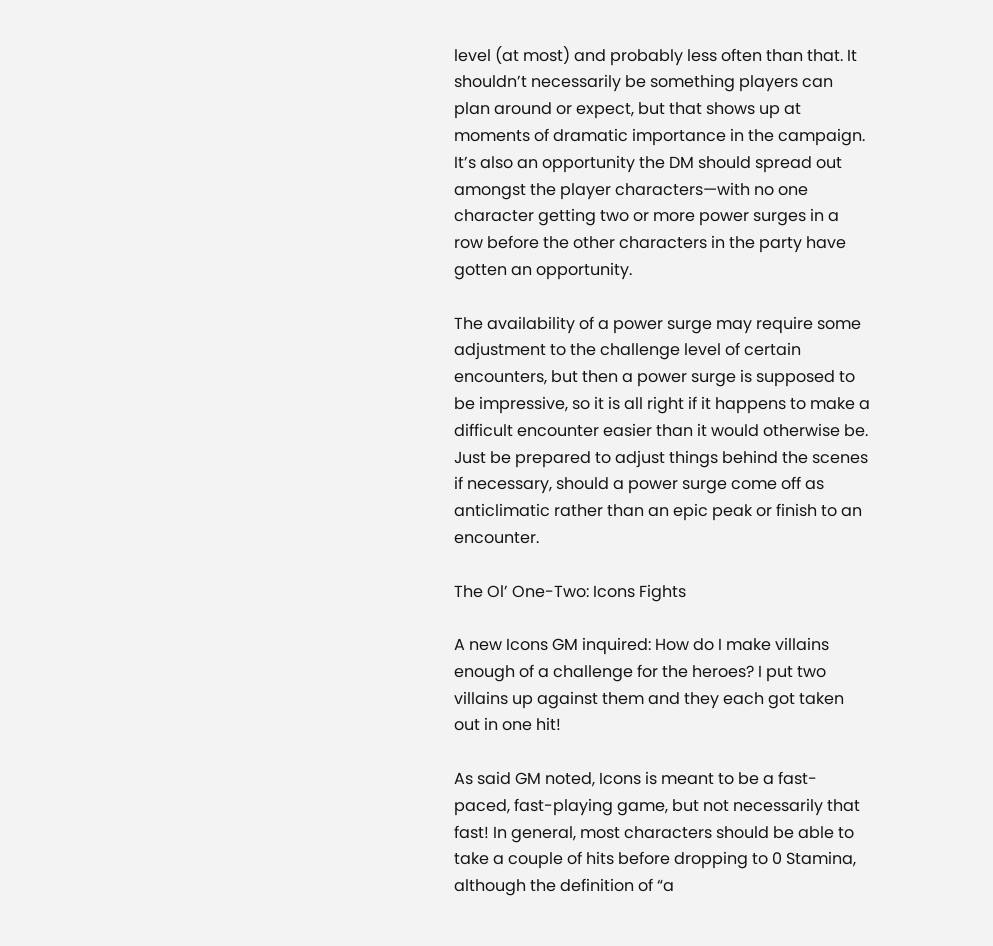level (at most) and probably less often than that. It shouldn’t necessarily be something players can plan around or expect, but that shows up at moments of dramatic importance in the campaign. It’s also an opportunity the DM should spread out amongst the player characters—with no one character getting two or more power surges in a row before the other characters in the party have gotten an opportunity.

The availability of a power surge may require some adjustment to the challenge level of certain encounters, but then a power surge is supposed to be impressive, so it is all right if it happens to make a difficult encounter easier than it would otherwise be. Just be prepared to adjust things behind the scenes if necessary, should a power surge come off as anticlimatic rather than an epic peak or finish to an encounter.

The Ol’ One-Two: Icons Fights

A new Icons GM inquired: How do I make villains enough of a challenge for the heroes? I put two villains up against them and they each got taken out in one hit!

As said GM noted, Icons is meant to be a fast-paced, fast-playing game, but not necessarily that fast! In general, most characters should be able to take a couple of hits before dropping to 0 Stamina, although the definition of “a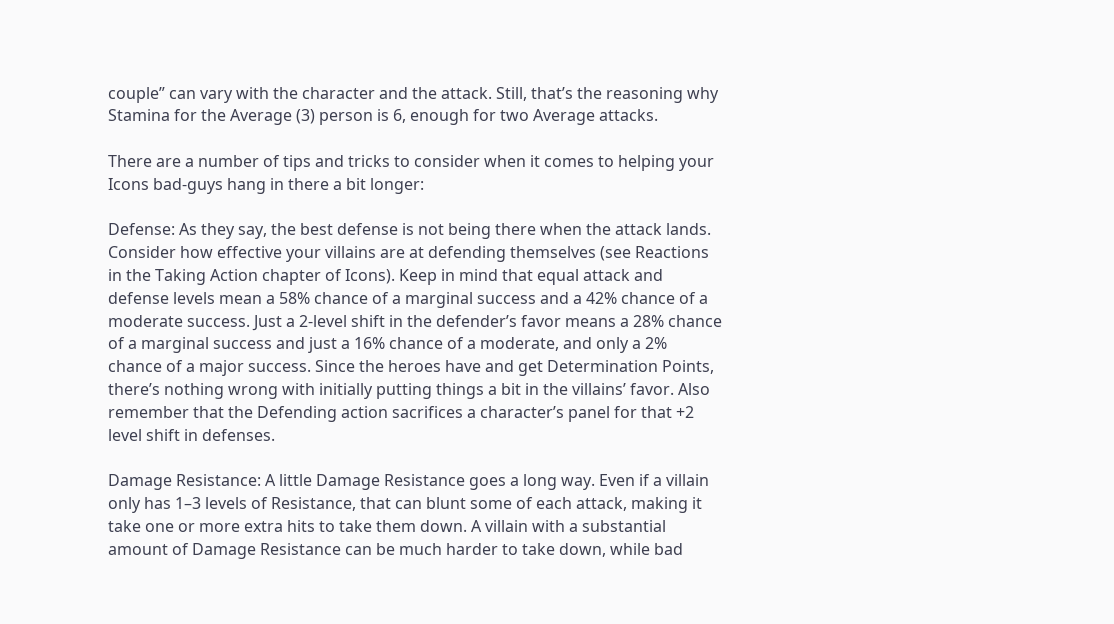couple” can vary with the character and the attack. Still, that’s the reasoning why Stamina for the Average (3) person is 6, enough for two Average attacks.

There are a number of tips and tricks to consider when it comes to helping your Icons bad-guys hang in there a bit longer:

Defense: As they say, the best defense is not being there when the attack lands. Consider how effective your villains are at defending themselves (see Reactions in the Taking Action chapter of Icons). Keep in mind that equal attack and defense levels mean a 58% chance of a marginal success and a 42% chance of a moderate success. Just a 2-level shift in the defender’s favor means a 28% chance of a marginal success and just a 16% chance of a moderate, and only a 2% chance of a major success. Since the heroes have and get Determination Points, there’s nothing wrong with initially putting things a bit in the villains’ favor. Also remember that the Defending action sacrifices a character’s panel for that +2 level shift in defenses.

Damage Resistance: A little Damage Resistance goes a long way. Even if a villain only has 1–3 levels of Resistance, that can blunt some of each attack, making it take one or more extra hits to take them down. A villain with a substantial amount of Damage Resistance can be much harder to take down, while bad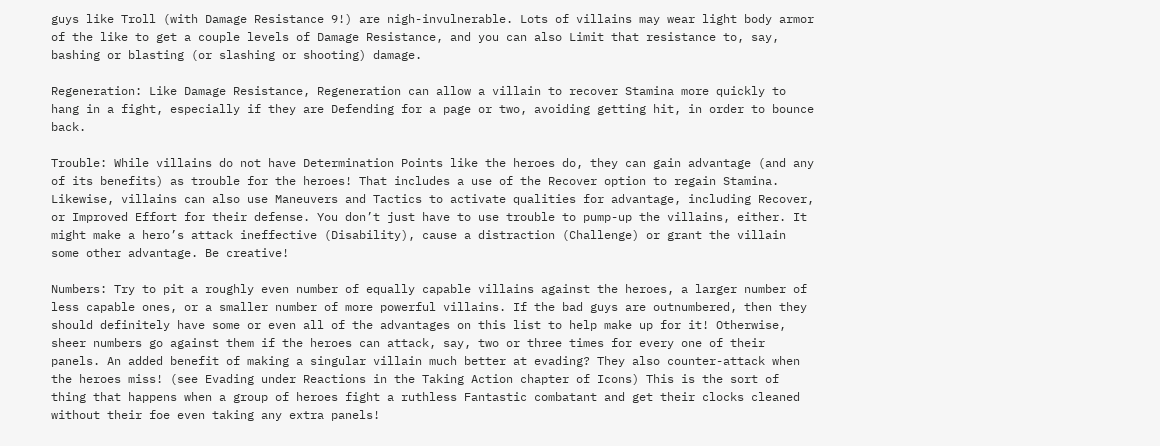guys like Troll (with Damage Resistance 9!) are nigh-invulnerable. Lots of villains may wear light body armor of the like to get a couple levels of Damage Resistance, and you can also Limit that resistance to, say, bashing or blasting (or slashing or shooting) damage.

Regeneration: Like Damage Resistance, Regeneration can allow a villain to recover Stamina more quickly to hang in a fight, especially if they are Defending for a page or two, avoiding getting hit, in order to bounce back.

Trouble: While villains do not have Determination Points like the heroes do, they can gain advantage (and any of its benefits) as trouble for the heroes! That includes a use of the Recover option to regain Stamina. Likewise, villains can also use Maneuvers and Tactics to activate qualities for advantage, including Recover, or Improved Effort for their defense. You don’t just have to use trouble to pump-up the villains, either. It might make a hero’s attack ineffective (Disability), cause a distraction (Challenge) or grant the villain some other advantage. Be creative!

Numbers: Try to pit a roughly even number of equally capable villains against the heroes, a larger number of less capable ones, or a smaller number of more powerful villains. If the bad guys are outnumbered, then they should definitely have some or even all of the advantages on this list to help make up for it! Otherwise, sheer numbers go against them if the heroes can attack, say, two or three times for every one of their panels. An added benefit of making a singular villain much better at evading? They also counter-attack when the heroes miss! (see Evading under Reactions in the Taking Action chapter of Icons) This is the sort of thing that happens when a group of heroes fight a ruthless Fantastic combatant and get their clocks cleaned without their foe even taking any extra panels!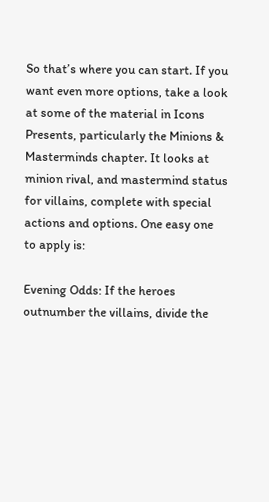So that’s where you can start. If you want even more options, take a look at some of the material in Icons Presents, particularly the Minions & Masterminds chapter. It looks at minion rival, and mastermind status for villains, complete with special actions and options. One easy one to apply is:

Evening Odds: If the heroes outnumber the villains, divide the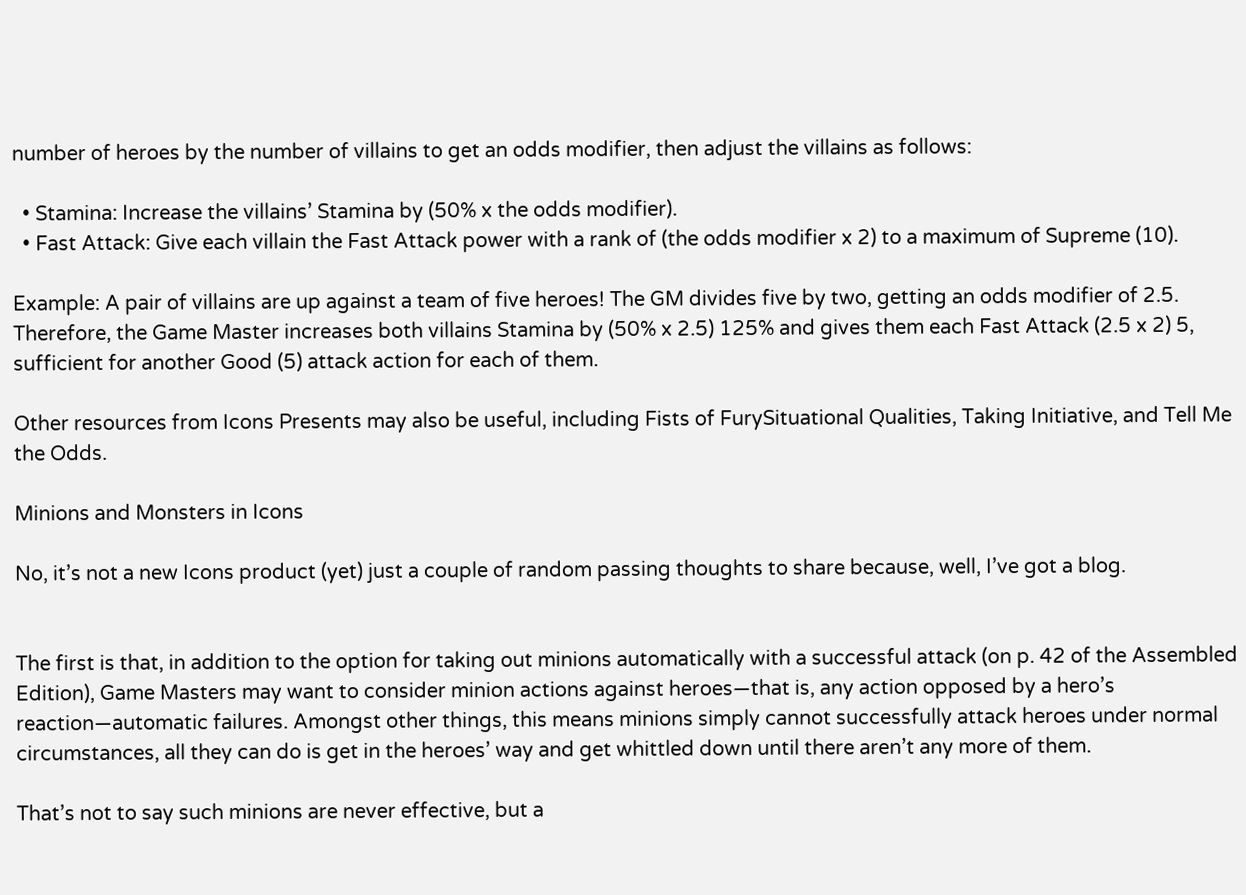number of heroes by the number of villains to get an odds modifier, then adjust the villains as follows:

  • Stamina: Increase the villains’ Stamina by (50% x the odds modifier).
  • Fast Attack: Give each villain the Fast Attack power with a rank of (the odds modifier x 2) to a maximum of Supreme (10).

Example: A pair of villains are up against a team of five heroes! The GM divides five by two, getting an odds modifier of 2.5. Therefore, the Game Master increases both villains Stamina by (50% x 2.5) 125% and gives them each Fast Attack (2.5 x 2) 5, sufficient for another Good (5) attack action for each of them.

Other resources from Icons Presents may also be useful, including Fists of FurySituational Qualities, Taking Initiative, and Tell Me the Odds.

Minions and Monsters in Icons

No, it’s not a new Icons product (yet) just a couple of random passing thoughts to share because, well, I’ve got a blog.


The first is that, in addition to the option for taking out minions automatically with a successful attack (on p. 42 of the Assembled Edition), Game Masters may want to consider minion actions against heroes—that is, any action opposed by a hero’s reaction—automatic failures. Amongst other things, this means minions simply cannot successfully attack heroes under normal circumstances, all they can do is get in the heroes’ way and get whittled down until there aren’t any more of them.

That’s not to say such minions are never effective, but a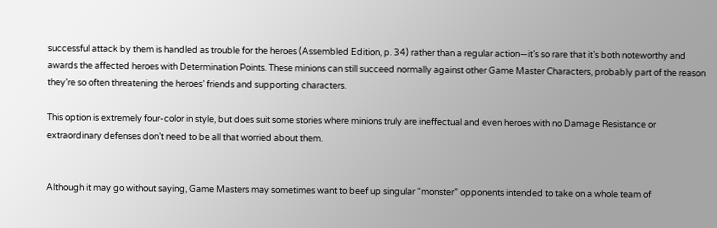successful attack by them is handled as trouble for the heroes (Assembled Edition, p. 34) rather than a regular action—it’s so rare that it’s both noteworthy and awards the affected heroes with Determination Points. These minions can still succeed normally against other Game Master Characters, probably part of the reason they’re so often threatening the heroes’ friends and supporting characters.

This option is extremely four-color in style, but does suit some stories where minions truly are ineffectual and even heroes with no Damage Resistance or extraordinary defenses don’t need to be all that worried about them.


Although it may go without saying, Game Masters may sometimes want to beef up singular “monster” opponents intended to take on a whole team of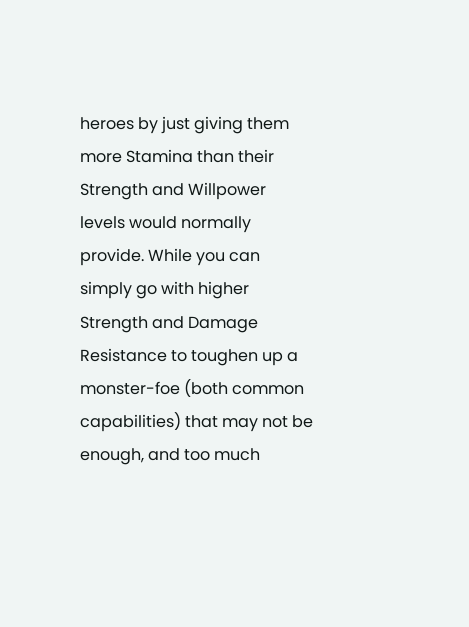heroes by just giving them more Stamina than their Strength and Willpower levels would normally provide. While you can simply go with higher Strength and Damage Resistance to toughen up a monster-foe (both common capabilities) that may not be enough, and too much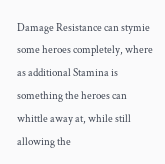Damage Resistance can stymie some heroes completely, where as additional Stamina is something the heroes can whittle away at, while still allowing the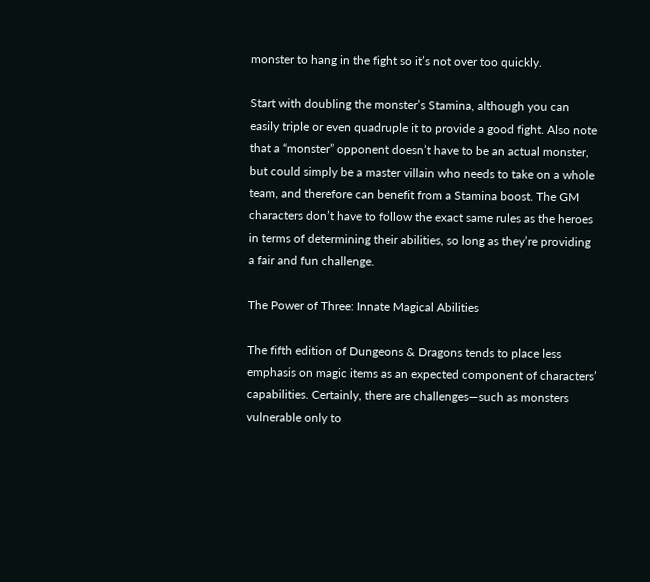monster to hang in the fight so it’s not over too quickly.

Start with doubling the monster’s Stamina, although you can easily triple or even quadruple it to provide a good fight. Also note that a “monster” opponent doesn’t have to be an actual monster, but could simply be a master villain who needs to take on a whole team, and therefore can benefit from a Stamina boost. The GM characters don’t have to follow the exact same rules as the heroes in terms of determining their abilities, so long as they’re providing a fair and fun challenge.

The Power of Three: Innate Magical Abilities

The fifth edition of Dungeons & Dragons tends to place less emphasis on magic items as an expected component of characters’ capabilities. Certainly, there are challenges—such as monsters vulnerable only to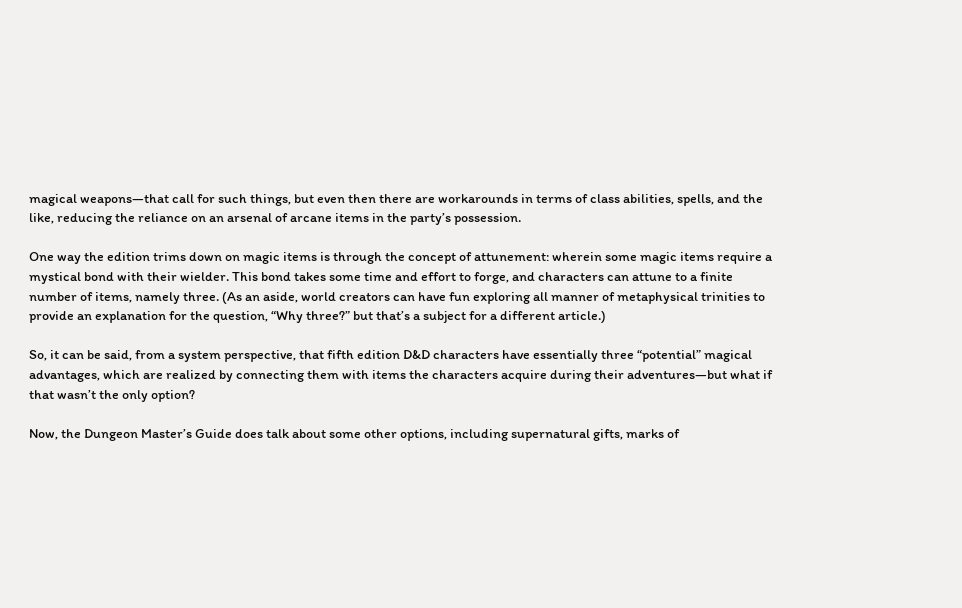magical weapons—that call for such things, but even then there are workarounds in terms of class abilities, spells, and the like, reducing the reliance on an arsenal of arcane items in the party’s possession.

One way the edition trims down on magic items is through the concept of attunement: wherein some magic items require a mystical bond with their wielder. This bond takes some time and effort to forge, and characters can attune to a finite number of items, namely three. (As an aside, world creators can have fun exploring all manner of metaphysical trinities to provide an explanation for the question, “Why three?” but that’s a subject for a different article.)

So, it can be said, from a system perspective, that fifth edition D&D characters have essentially three “potential” magical advantages, which are realized by connecting them with items the characters acquire during their adventures—but what if that wasn’t the only option?

Now, the Dungeon Master’s Guide does talk about some other options, including supernatural gifts, marks of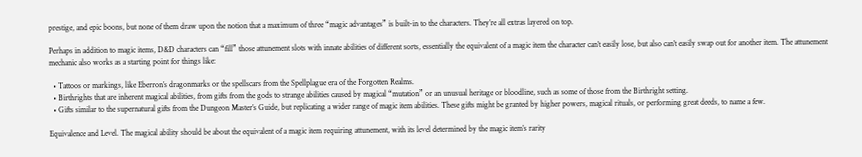prestige, and epic boons, but none of them draw upon the notion that a maximum of three “magic advantages” is built-in to the characters. They’re all extras layered on top.

Perhaps in addition to magic items, D&D characters can “fill” those attunement slots with innate abilities of different sorts, essentially the equivalent of a magic item the character can’t easily lose, but also can’t easily swap out for another item. The attunement mechanic also works as a starting point for things like:

  • Tattoos or markings, like Eberron’s dragonmarks or the spellscars from the Spellplague era of the Forgotten Realms.
  • Birthrights that are inherent magical abilities, from gifts from the gods to strange abilities caused by magical “mutation” or an unusual heritage or bloodline, such as some of those from the Birthright setting.
  • Gifts similar to the supernatural gifts from the Dungeon Master’s Guide, but replicating a wider range of magic item abilities. These gifts might be granted by higher powers, magical rituals, or performing great deeds, to name a few.

Equivalence and Level. The magical ability should be about the equivalent of a magic item requiring attunement, with its level determined by the magic item’s rarity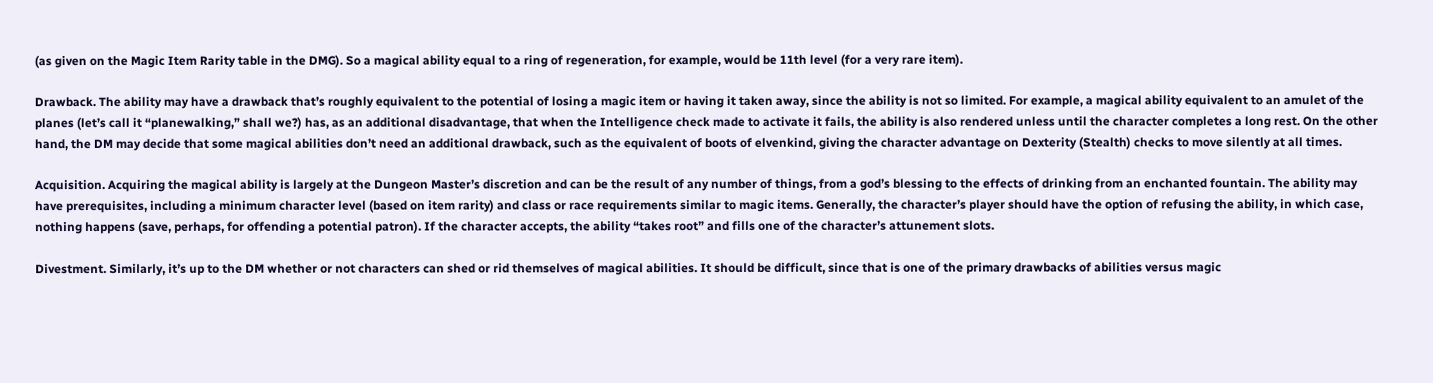(as given on the Magic Item Rarity table in the DMG). So a magical ability equal to a ring of regeneration, for example, would be 11th level (for a very rare item).

Drawback. The ability may have a drawback that’s roughly equivalent to the potential of losing a magic item or having it taken away, since the ability is not so limited. For example, a magical ability equivalent to an amulet of the planes (let’s call it “planewalking,” shall we?) has, as an additional disadvantage, that when the Intelligence check made to activate it fails, the ability is also rendered unless until the character completes a long rest. On the other hand, the DM may decide that some magical abilities don’t need an additional drawback, such as the equivalent of boots of elvenkind, giving the character advantage on Dexterity (Stealth) checks to move silently at all times.

Acquisition. Acquiring the magical ability is largely at the Dungeon Master’s discretion and can be the result of any number of things, from a god’s blessing to the effects of drinking from an enchanted fountain. The ability may have prerequisites, including a minimum character level (based on item rarity) and class or race requirements similar to magic items. Generally, the character’s player should have the option of refusing the ability, in which case, nothing happens (save, perhaps, for offending a potential patron). If the character accepts, the ability “takes root” and fills one of the character’s attunement slots.

Divestment. Similarly, it’s up to the DM whether or not characters can shed or rid themselves of magical abilities. It should be difficult, since that is one of the primary drawbacks of abilities versus magic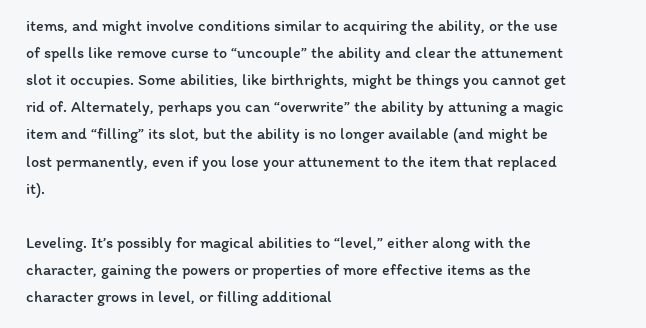items, and might involve conditions similar to acquiring the ability, or the use of spells like remove curse to “uncouple” the ability and clear the attunement slot it occupies. Some abilities, like birthrights, might be things you cannot get rid of. Alternately, perhaps you can “overwrite” the ability by attuning a magic item and “filling” its slot, but the ability is no longer available (and might be lost permanently, even if you lose your attunement to the item that replaced it).

Leveling. It’s possibly for magical abilities to “level,” either along with the character, gaining the powers or properties of more effective items as the character grows in level, or filling additional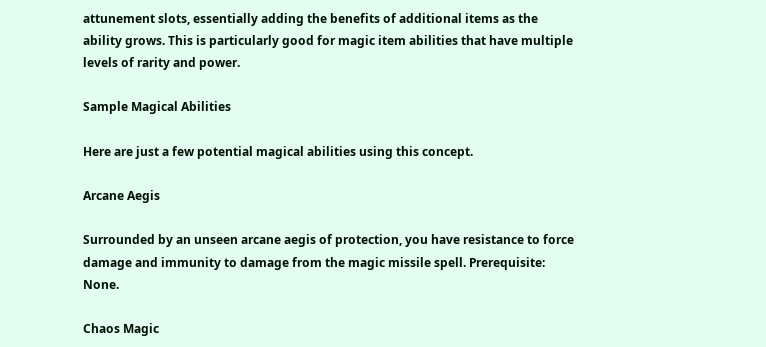attunement slots, essentially adding the benefits of additional items as the ability grows. This is particularly good for magic item abilities that have multiple levels of rarity and power.

Sample Magical Abilities

Here are just a few potential magical abilities using this concept.

Arcane Aegis

Surrounded by an unseen arcane aegis of protection, you have resistance to force damage and immunity to damage from the magic missile spell. Prerequisite: None.

Chaos Magic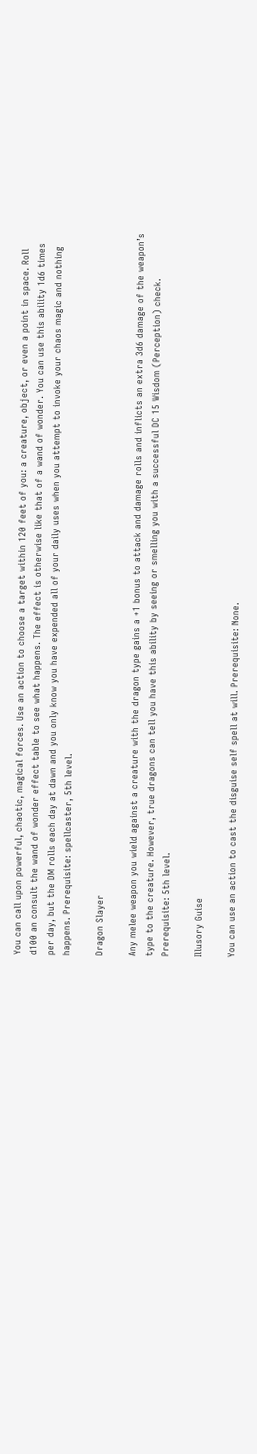You can call upon powerful, chaotic, magical forces. Use an action to choose a target within 120 feet of you: a creature, object, or even a point in space. Roll d100 an consult the wand of wonder effect table to see what happens. The effect is otherwise like that of a wand of wonder. You can use this ability 1d6 times per day, but the DM rolls each day at dawn and you only know you have expended all of your daily uses when you attempt to invoke your chaos magic and nothing happens. Prerequisite: spellcaster, 5th level.

Dragon Slayer

Any melee weapon you wield against a creature with the dragon type gains a +1 bonus to attack and damage rolls and inflicts an extra 3d6 damage of the weapon’s type to the creature. However, true dragons can tell you have this ability by seeing or smelling you with a successful DC 15 Wisdom (Perception) check. Prerequisite: 5th level.

Illusory Guise

You can use an action to cast the disguise self spell at will. Prerequisite: None.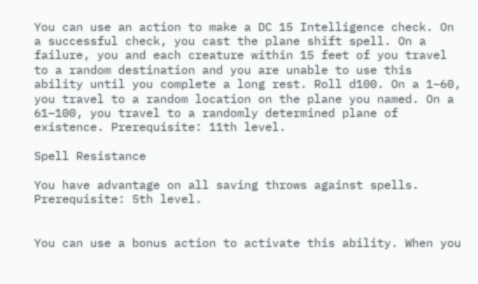You can use an action to make a DC 15 Intelligence check. On a successful check, you cast the plane shift spell. On a failure, you and each creature within 15 feet of you travel to a random destination and you are unable to use this ability until you complete a long rest. Roll d100. On a 1–60, you travel to a random location on the plane you named. On a 61–100, you travel to a randomly determined plane of existence. Prerequisite: 11th level.

Spell Resistance

You have advantage on all saving throws against spells. Prerequisite: 5th level.


You can use a bonus action to activate this ability. When you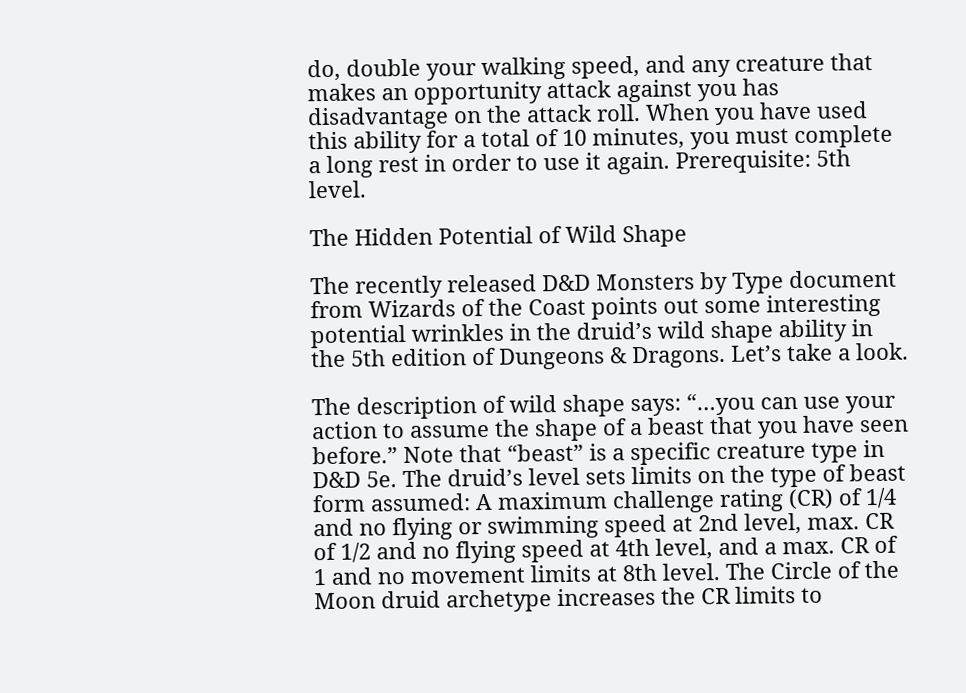do, double your walking speed, and any creature that makes an opportunity attack against you has disadvantage on the attack roll. When you have used this ability for a total of 10 minutes, you must complete a long rest in order to use it again. Prerequisite: 5th level.

The Hidden Potential of Wild Shape

The recently released D&D Monsters by Type document from Wizards of the Coast points out some interesting potential wrinkles in the druid’s wild shape ability in the 5th edition of Dungeons & Dragons. Let’s take a look.

The description of wild shape says: “…you can use your action to assume the shape of a beast that you have seen before.” Note that “beast” is a specific creature type in D&D 5e. The druid’s level sets limits on the type of beast form assumed: A maximum challenge rating (CR) of 1/4 and no flying or swimming speed at 2nd level, max. CR of 1/2 and no flying speed at 4th level, and a max. CR of 1 and no movement limits at 8th level. The Circle of the Moon druid archetype increases the CR limits to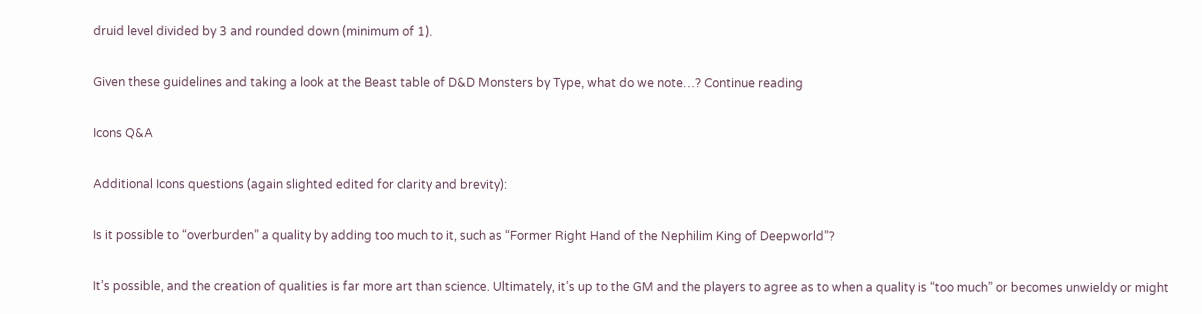druid level divided by 3 and rounded down (minimum of 1).

Given these guidelines and taking a look at the Beast table of D&D Monsters by Type, what do we note…? Continue reading

Icons Q&A

Additional Icons questions (again slighted edited for clarity and brevity):

Is it possible to “overburden” a quality by adding too much to it, such as “Former Right Hand of the Nephilim King of Deepworld”?

It’s possible, and the creation of qualities is far more art than science. Ultimately, it’s up to the GM and the players to agree as to when a quality is “too much” or becomes unwieldy or might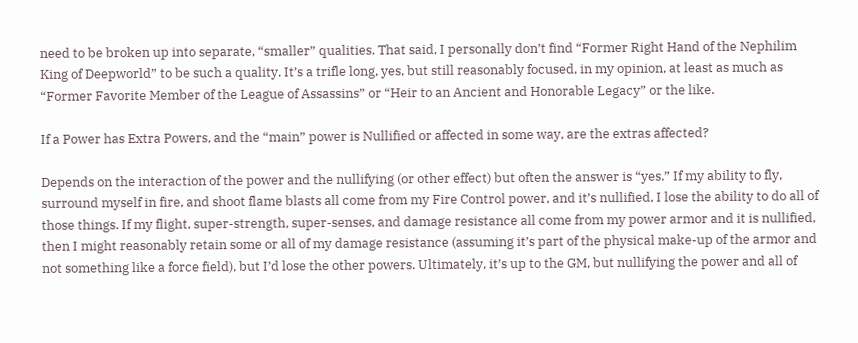need to be broken up into separate, “smaller” qualities. That said, I personally don’t find “Former Right Hand of the Nephilim King of Deepworld” to be such a quality. It’s a trifle long, yes, but still reasonably focused, in my opinion, at least as much as “Former Favorite Member of the League of Assassins” or “Heir to an Ancient and Honorable Legacy” or the like.

If a Power has Extra Powers, and the “main” power is Nullified or affected in some way, are the extras affected?

Depends on the interaction of the power and the nullifying (or other effect) but often the answer is “yes.” If my ability to fly, surround myself in fire, and shoot flame blasts all come from my Fire Control power, and it’s nullified, I lose the ability to do all of those things. If my flight, super-strength, super-senses, and damage resistance all come from my power armor and it is nullified, then I might reasonably retain some or all of my damage resistance (assuming it’s part of the physical make-up of the armor and not something like a force field), but I’d lose the other powers. Ultimately, it’s up to the GM, but nullifying the power and all of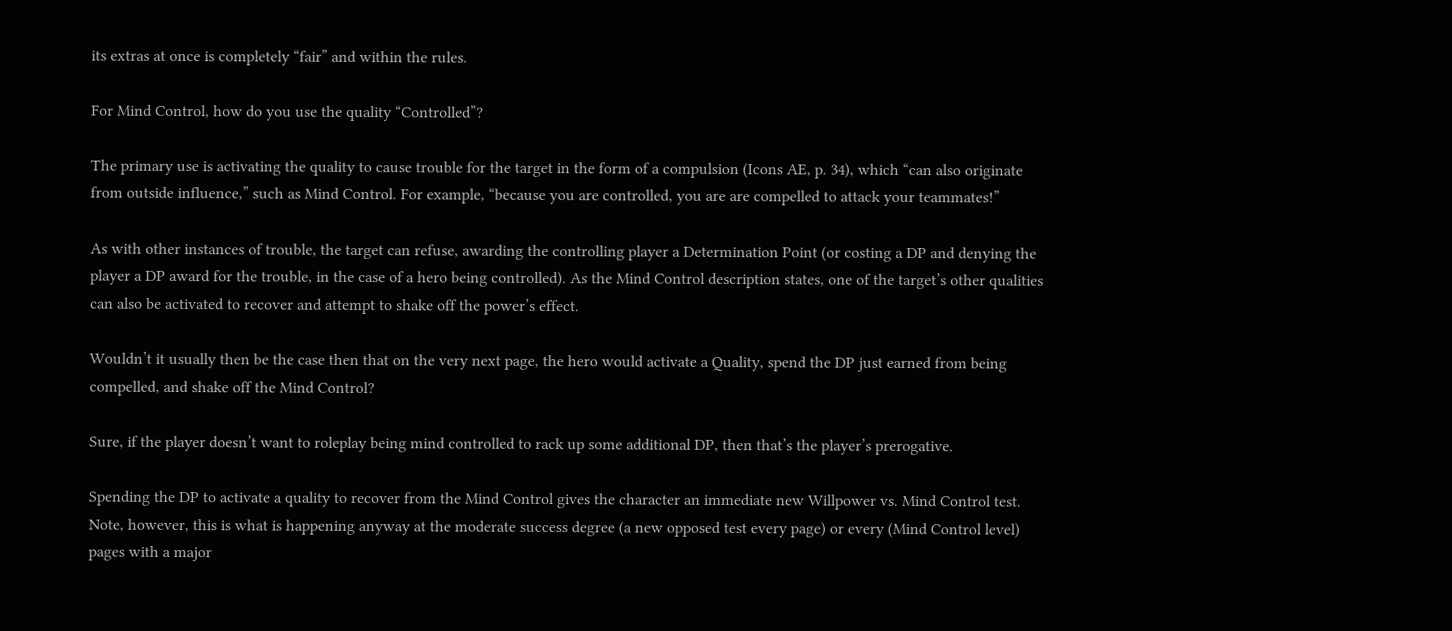its extras at once is completely “fair” and within the rules.

For Mind Control, how do you use the quality “Controlled”?

The primary use is activating the quality to cause trouble for the target in the form of a compulsion (Icons AE, p. 34), which “can also originate from outside influence,” such as Mind Control. For example, “because you are controlled, you are are compelled to attack your teammates!”

As with other instances of trouble, the target can refuse, awarding the controlling player a Determination Point (or costing a DP and denying the player a DP award for the trouble, in the case of a hero being controlled). As the Mind Control description states, one of the target’s other qualities can also be activated to recover and attempt to shake off the power’s effect.

Wouldn’t it usually then be the case then that on the very next page, the hero would activate a Quality, spend the DP just earned from being compelled, and shake off the Mind Control?

Sure, if the player doesn’t want to roleplay being mind controlled to rack up some additional DP, then that’s the player’s prerogative.

Spending the DP to activate a quality to recover from the Mind Control gives the character an immediate new Willpower vs. Mind Control test. Note, however, this is what is happening anyway at the moderate success degree (a new opposed test every page) or every (Mind Control level) pages with a major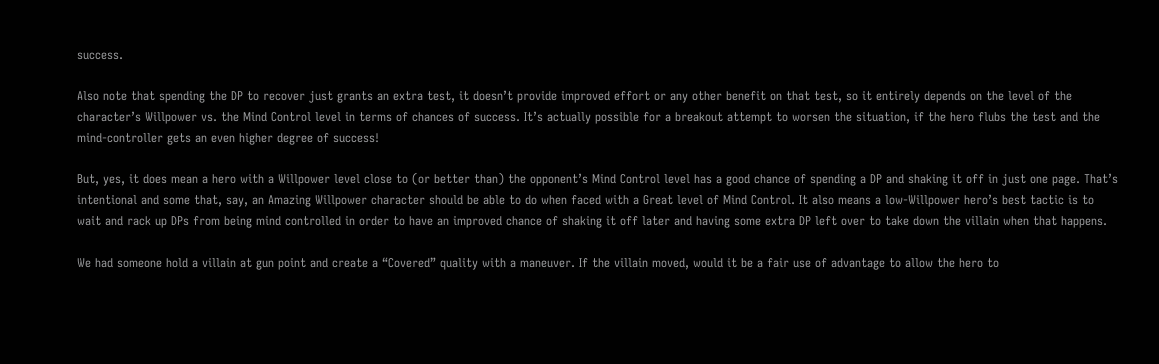success.

Also note that spending the DP to recover just grants an extra test, it doesn’t provide improved effort or any other benefit on that test, so it entirely depends on the level of the character’s Willpower vs. the Mind Control level in terms of chances of success. It’s actually possible for a breakout attempt to worsen the situation, if the hero flubs the test and the mind-controller gets an even higher degree of success!

But, yes, it does mean a hero with a Willpower level close to (or better than) the opponent’s Mind Control level has a good chance of spending a DP and shaking it off in just one page. That’s intentional and some that, say, an Amazing Willpower character should be able to do when faced with a Great level of Mind Control. It also means a low-Willpower hero’s best tactic is to wait and rack up DPs from being mind controlled in order to have an improved chance of shaking it off later and having some extra DP left over to take down the villain when that happens.

We had someone hold a villain at gun point and create a “Covered” quality with a maneuver. If the villain moved, would it be a fair use of advantage to allow the hero to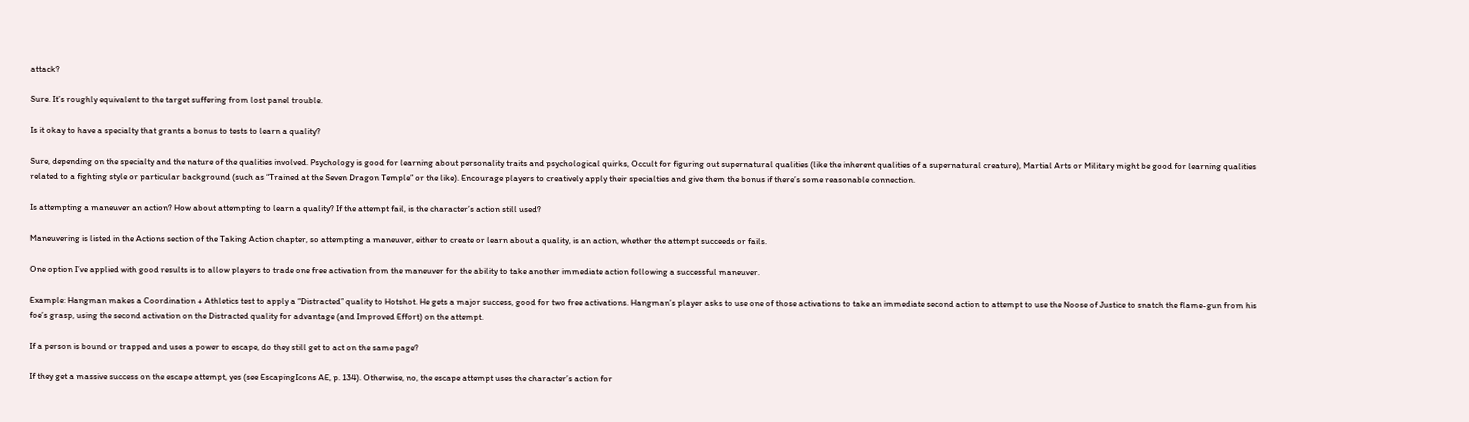attack?

Sure. It’s roughly equivalent to the target suffering from lost panel trouble.

Is it okay to have a specialty that grants a bonus to tests to learn a quality?

Sure, depending on the specialty and the nature of the qualities involved. Psychology is good for learning about personality traits and psychological quirks, Occult for figuring out supernatural qualities (like the inherent qualities of a supernatural creature), Martial Arts or Military might be good for learning qualities related to a fighting style or particular background (such as “Trained at the Seven Dragon Temple” or the like). Encourage players to creatively apply their specialties and give them the bonus if there’s some reasonable connection.

Is attempting a maneuver an action? How about attempting to learn a quality? If the attempt fail, is the character’s action still used?

Maneuvering is listed in the Actions section of the Taking Action chapter, so attempting a maneuver, either to create or learn about a quality, is an action, whether the attempt succeeds or fails.

One option I’ve applied with good results is to allow players to trade one free activation from the maneuver for the ability to take another immediate action following a successful maneuver.

Example: Hangman makes a Coordination + Athletics test to apply a “Distracted” quality to Hotshot. He gets a major success, good for two free activations. Hangman’s player asks to use one of those activations to take an immediate second action to attempt to use the Noose of Justice to snatch the flame-gun from his foe’s grasp, using the second activation on the Distracted quality for advantage (and Improved Effort) on the attempt.

If a person is bound or trapped and uses a power to escape, do they still get to act on the same page?

If they get a massive success on the escape attempt, yes (see EscapingIcons AE, p. 134). Otherwise, no, the escape attempt uses the character’s action for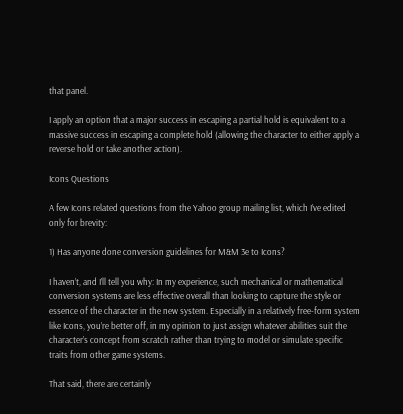that panel.

I apply an option that a major success in escaping a partial hold is equivalent to a massive success in escaping a complete hold (allowing the character to either apply a reverse hold or take another action).

Icons Questions

A few Icons related questions from the Yahoo group mailing list, which I’ve edited only for brevity:

1) Has anyone done conversion guidelines for M&M 3e to Icons?

I haven’t, and I’ll tell you why: In my experience, such mechanical or mathematical conversion systems are less effective overall than looking to capture the style or essence of the character in the new system. Especially in a relatively free-form system like Icons, you’re better off, in my opinion to just assign whatever abilities suit the character’s concept from scratch rather than trying to model or simulate specific traits from other game systems.

That said, there are certainly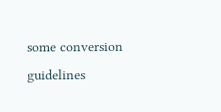some conversion guidelines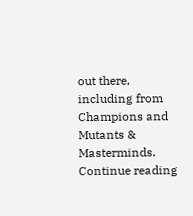out there, including from Champions and Mutants & Masterminds. Continue reading